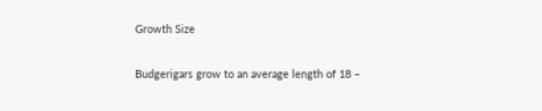Growth Size

Budgerigars grow to an average length of 18 –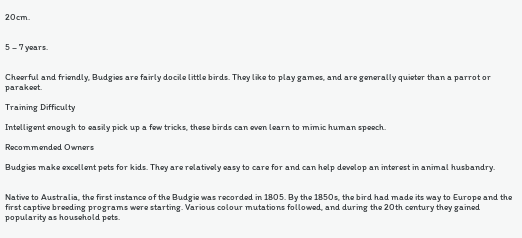20cm.


5 – 7 years.


Cheerful and friendly, Budgies are fairly docile little birds. They like to play games, and are generally quieter than a parrot or parakeet.

Training Difficulty

Intelligent enough to easily pick up a few tricks, these birds can even learn to mimic human speech.

Recommended Owners

Budgies make excellent pets for kids. They are relatively easy to care for and can help develop an interest in animal husbandry.


Native to Australia, the first instance of the Budgie was recorded in 1805. By the 1850s, the bird had made its way to Europe and the first captive breeding programs were starting. Various colour mutations followed, and during the 20th century they gained popularity as household pets.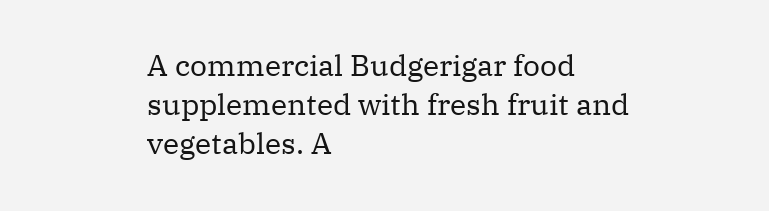A commercial Budgerigar food supplemented with fresh fruit and vegetables. A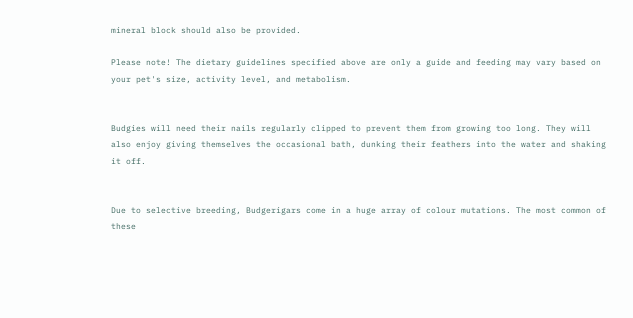mineral block should also be provided.

Please note! The dietary guidelines specified above are only a guide and feeding may vary based on your pet's size, activity level, and metabolism.


Budgies will need their nails regularly clipped to prevent them from growing too long. They will also enjoy giving themselves the occasional bath, dunking their feathers into the water and shaking it off.


Due to selective breeding, Budgerigars come in a huge array of colour mutations. The most common of these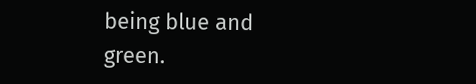being blue and green.